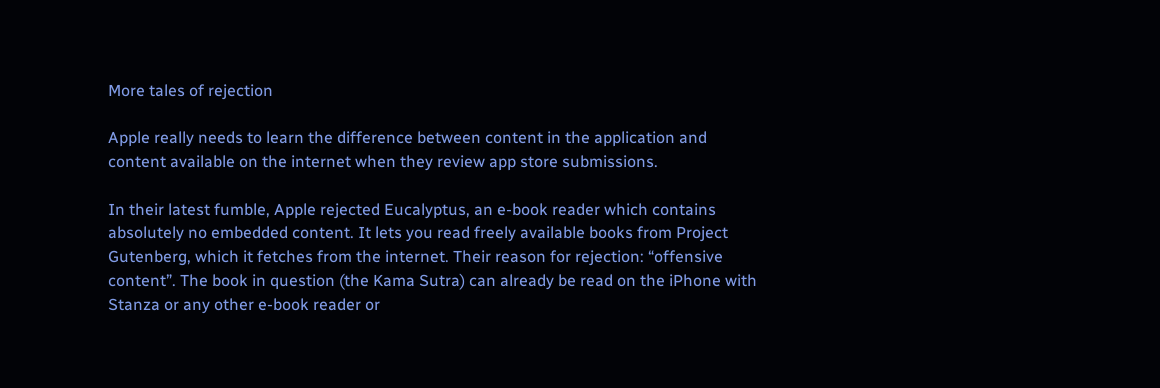More tales of rejection

Apple really needs to learn the difference between content in the application and content available on the internet when they review app store submissions.

In their latest fumble, Apple rejected Eucalyptus, an e-book reader which contains absolutely no embedded content. It lets you read freely available books from Project Gutenberg, which it fetches from the internet. Their reason for rejection: “offensive content”. The book in question (the Kama Sutra) can already be read on the iPhone with Stanza or any other e-book reader or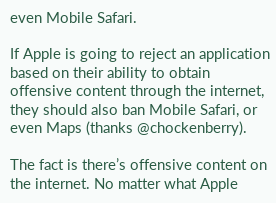even Mobile Safari.

If Apple is going to reject an application based on their ability to obtain offensive content through the internet, they should also ban Mobile Safari, or even Maps (thanks @chockenberry).

The fact is there’s offensive content on the internet. No matter what Apple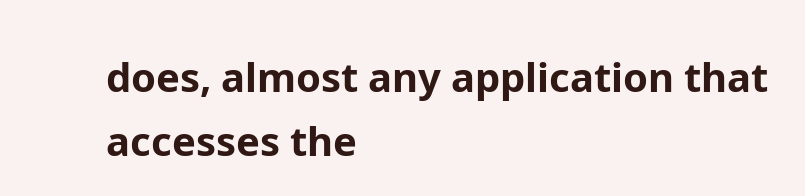does, almost any application that accesses the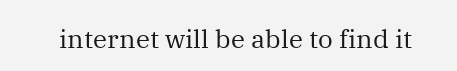internet will be able to find it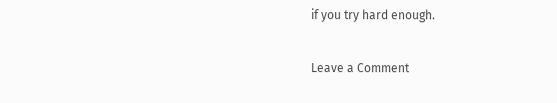if you try hard enough.

Leave a Comment